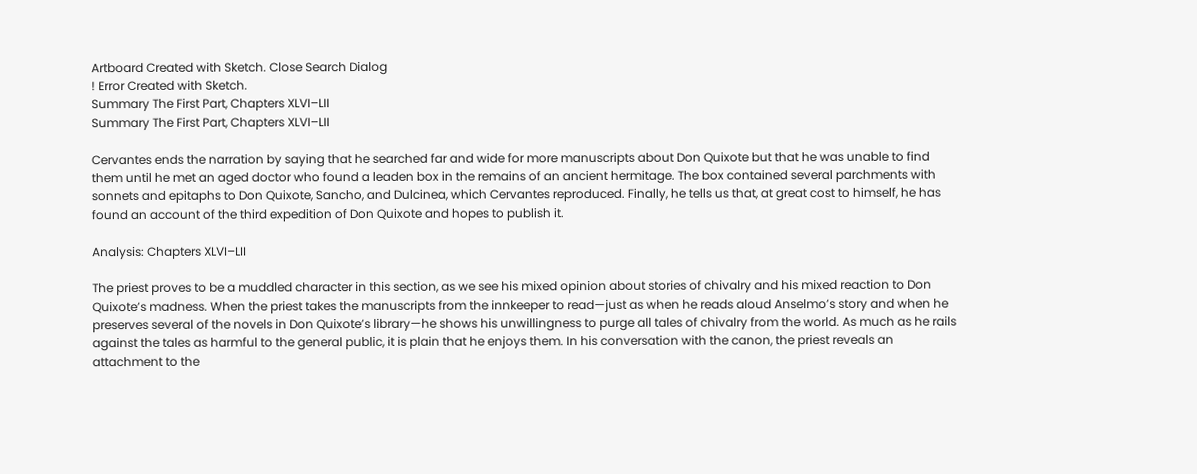Artboard Created with Sketch. Close Search Dialog
! Error Created with Sketch.
Summary The First Part, Chapters XLVI–LII
Summary The First Part, Chapters XLVI–LII

Cervantes ends the narration by saying that he searched far and wide for more manuscripts about Don Quixote but that he was unable to find them until he met an aged doctor who found a leaden box in the remains of an ancient hermitage. The box contained several parchments with sonnets and epitaphs to Don Quixote, Sancho, and Dulcinea, which Cervantes reproduced. Finally, he tells us that, at great cost to himself, he has found an account of the third expedition of Don Quixote and hopes to publish it.

Analysis: Chapters XLVI–LII

The priest proves to be a muddled character in this section, as we see his mixed opinion about stories of chivalry and his mixed reaction to Don Quixote’s madness. When the priest takes the manuscripts from the innkeeper to read—just as when he reads aloud Anselmo’s story and when he preserves several of the novels in Don Quixote’s library—he shows his unwillingness to purge all tales of chivalry from the world. As much as he rails against the tales as harmful to the general public, it is plain that he enjoys them. In his conversation with the canon, the priest reveals an attachment to the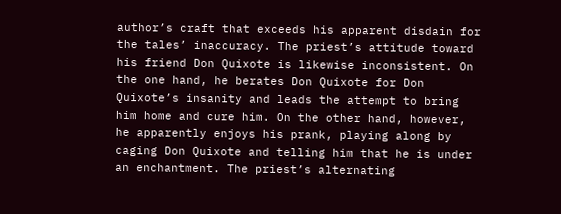author’s craft that exceeds his apparent disdain for the tales’ inaccuracy. The priest’s attitude toward his friend Don Quixote is likewise inconsistent. On the one hand, he berates Don Quixote for Don Quixote’s insanity and leads the attempt to bring him home and cure him. On the other hand, however, he apparently enjoys his prank, playing along by caging Don Quixote and telling him that he is under an enchantment. The priest’s alternating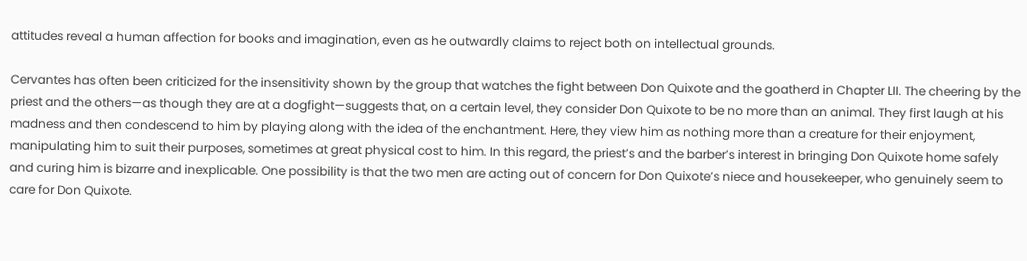attitudes reveal a human affection for books and imagination, even as he outwardly claims to reject both on intellectual grounds.

Cervantes has often been criticized for the insensitivity shown by the group that watches the fight between Don Quixote and the goatherd in Chapter LII. The cheering by the priest and the others—as though they are at a dogfight—suggests that, on a certain level, they consider Don Quixote to be no more than an animal. They first laugh at his madness and then condescend to him by playing along with the idea of the enchantment. Here, they view him as nothing more than a creature for their enjoyment, manipulating him to suit their purposes, sometimes at great physical cost to him. In this regard, the priest’s and the barber’s interest in bringing Don Quixote home safely and curing him is bizarre and inexplicable. One possibility is that the two men are acting out of concern for Don Quixote’s niece and housekeeper, who genuinely seem to care for Don Quixote.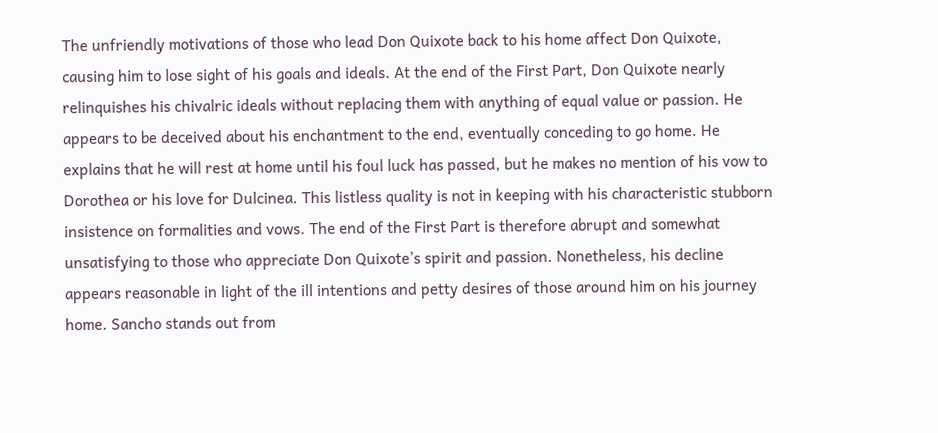The unfriendly motivations of those who lead Don Quixote back to his home affect Don Quixote, causing him to lose sight of his goals and ideals. At the end of the First Part, Don Quixote nearly relinquishes his chivalric ideals without replacing them with anything of equal value or passion. He appears to be deceived about his enchantment to the end, eventually conceding to go home. He explains that he will rest at home until his foul luck has passed, but he makes no mention of his vow to Dorothea or his love for Dulcinea. This listless quality is not in keeping with his characteristic stubborn insistence on formalities and vows. The end of the First Part is therefore abrupt and somewhat unsatisfying to those who appreciate Don Quixote’s spirit and passion. Nonetheless, his decline appears reasonable in light of the ill intentions and petty desires of those around him on his journey home. Sancho stands out from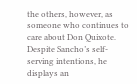the others, however, as someone who continues to care about Don Quixote. Despite Sancho’s self-serving intentions, he displays an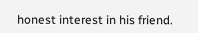honest interest in his friend.